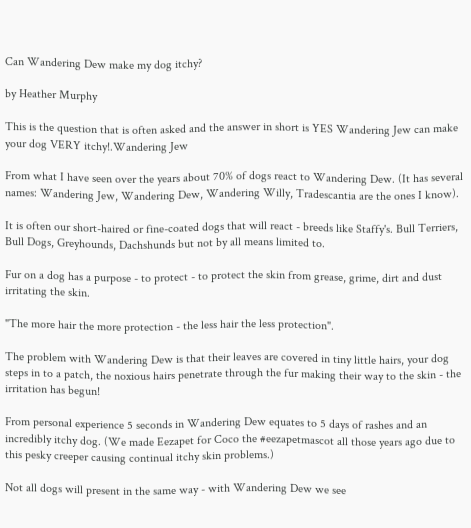Can Wandering Dew make my dog itchy?

by Heather Murphy

This is the question that is often asked and the answer in short is YES Wandering Jew can make your dog VERY itchy!.Wandering Jew

From what I have seen over the years about 70% of dogs react to Wandering Dew. (It has several names: Wandering Jew, Wandering Dew, Wandering Willy, Tradescantia are the ones I know).

It is often our short-haired or fine-coated dogs that will react - breeds like Staffy's. Bull Terriers, Bull Dogs, Greyhounds, Dachshunds but not by all means limited to.

Fur on a dog has a purpose - to protect - to protect the skin from grease, grime, dirt and dust irritating the skin.

"The more hair the more protection - the less hair the less protection".

The problem with Wandering Dew is that their leaves are covered in tiny little hairs, your dog steps in to a patch, the noxious hairs penetrate through the fur making their way to the skin - the irritation has begun!

From personal experience 5 seconds in Wandering Dew equates to 5 days of rashes and an incredibly itchy dog. (We made Eezapet for Coco the #eezapetmascot all those years ago due to this pesky creeper causing continual itchy skin problems.)

Not all dogs will present in the same way - with Wandering Dew we see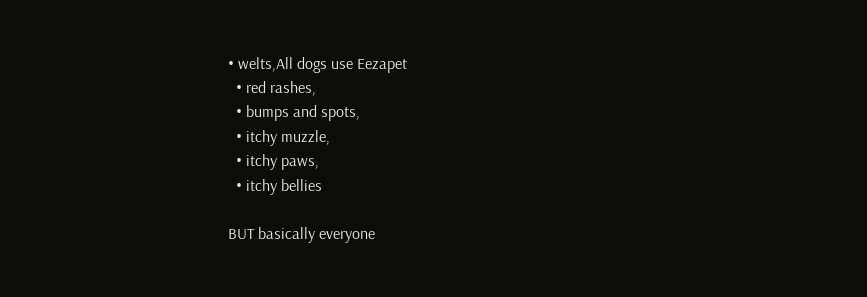• welts,All dogs use Eezapet
  • red rashes,
  • bumps and spots,
  • itchy muzzle,
  • itchy paws,
  • itchy bellies

BUT basically everyone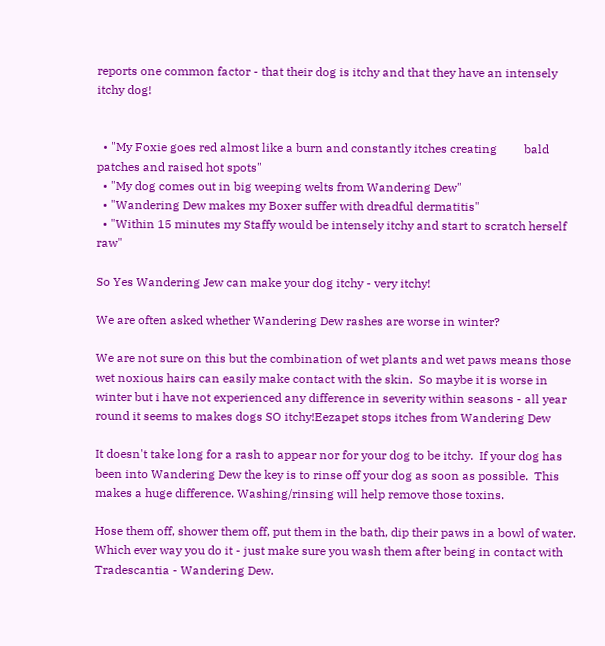reports one common factor - that their dog is itchy and that they have an intensely itchy dog!


  • "My Foxie goes red almost like a burn and constantly itches creating         bald patches and raised hot spots"
  • "My dog comes out in big weeping welts from Wandering Dew"
  • "Wandering Dew makes my Boxer suffer with dreadful dermatitis"
  • "Within 15 minutes my Staffy would be intensely itchy and start to scratch herself raw"

So Yes Wandering Jew can make your dog itchy - very itchy!

We are often asked whether Wandering Dew rashes are worse in winter?

We are not sure on this but the combination of wet plants and wet paws means those wet noxious hairs can easily make contact with the skin.  So maybe it is worse in winter but i have not experienced any difference in severity within seasons - all year round it seems to makes dogs SO itchy!Eezapet stops itches from Wandering Dew

It doesn't take long for a rash to appear nor for your dog to be itchy.  If your dog has been into Wandering Dew the key is to rinse off your dog as soon as possible.  This makes a huge difference. Washing/rinsing will help remove those toxins.

Hose them off, shower them off, put them in the bath, dip their paws in a bowl of water.   Which ever way you do it - just make sure you wash them after being in contact with Tradescantia - Wandering Dew.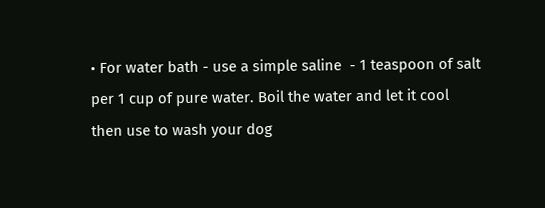• For water bath - use a simple saline  - 1 teaspoon of salt per 1 cup of pure water. Boil the water and let it cool then use to wash your dog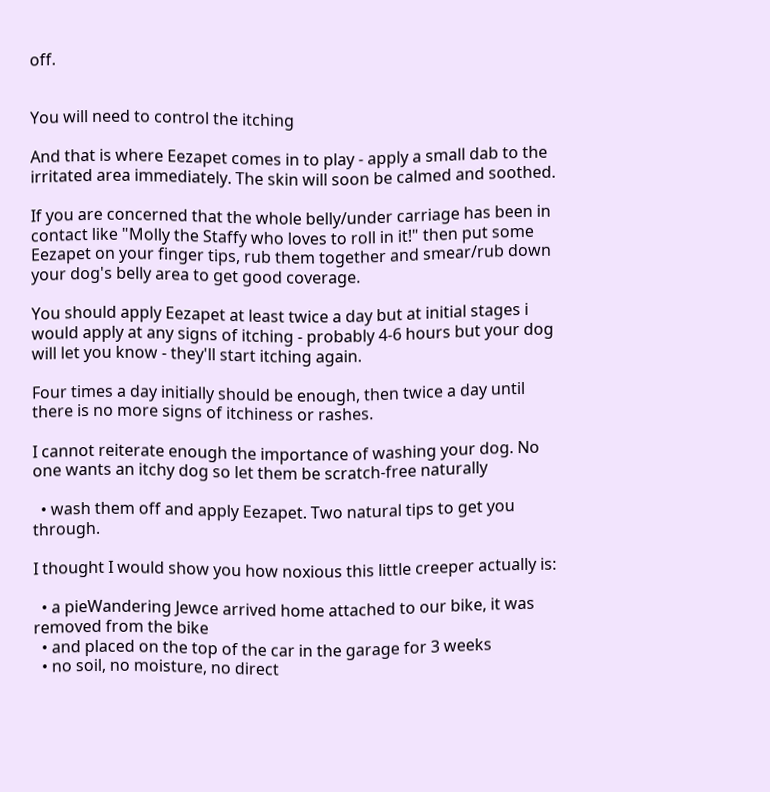off.


You will need to control the itching

And that is where Eezapet comes in to play - apply a small dab to the irritated area immediately. The skin will soon be calmed and soothed.

If you are concerned that the whole belly/under carriage has been in contact like "Molly the Staffy who loves to roll in it!" then put some Eezapet on your finger tips, rub them together and smear/rub down your dog's belly area to get good coverage.

You should apply Eezapet at least twice a day but at initial stages i would apply at any signs of itching - probably 4-6 hours but your dog will let you know - they'll start itching again.

Four times a day initially should be enough, then twice a day until there is no more signs of itchiness or rashes.

I cannot reiterate enough the importance of washing your dog. No one wants an itchy dog so let them be scratch-free naturally

  • wash them off and apply Eezapet. Two natural tips to get you through.

I thought I would show you how noxious this little creeper actually is:

  • a pieWandering Jewce arrived home attached to our bike, it was removed from the bike
  • and placed on the top of the car in the garage for 3 weeks
  • no soil, no moisture, no direct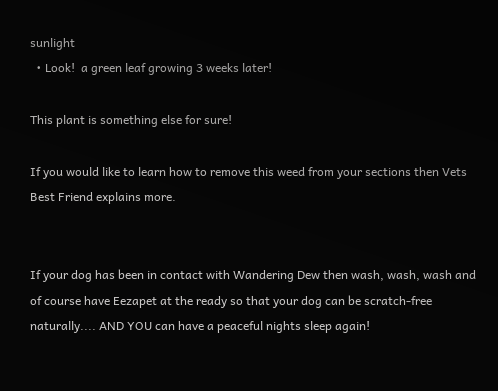sunlight
  • Look!  a green leaf growing 3 weeks later!

This plant is something else for sure!

If you would like to learn how to remove this weed from your sections then Vets Best Friend explains more.


If your dog has been in contact with Wandering Dew then wash, wash, wash and of course have Eezapet at the ready so that your dog can be scratch-free naturally.... AND YOU can have a peaceful nights sleep again!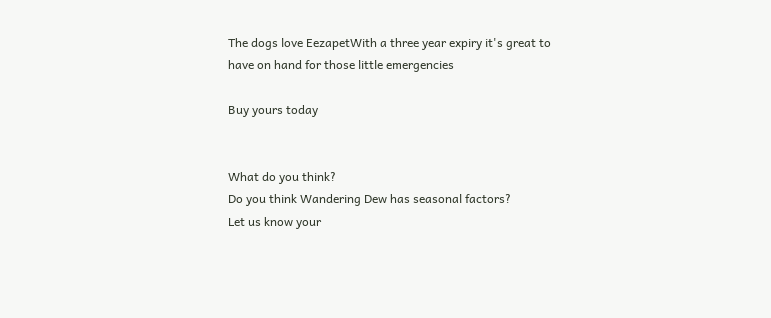The dogs love EezapetWith a three year expiry it's great to have on hand for those little emergencies

Buy yours today


What do you think?
Do you think Wandering Dew has seasonal factors?
Let us know your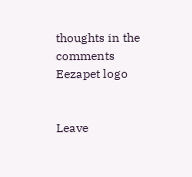thoughts in the comments
Eezapet logo


Leave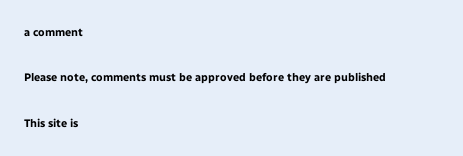a comment

Please note, comments must be approved before they are published

This site is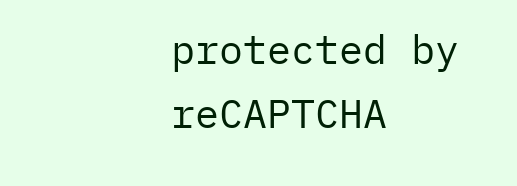protected by reCAPTCHA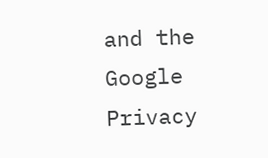and the Google Privacy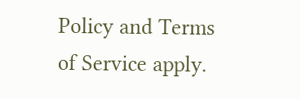Policy and Terms of Service apply.